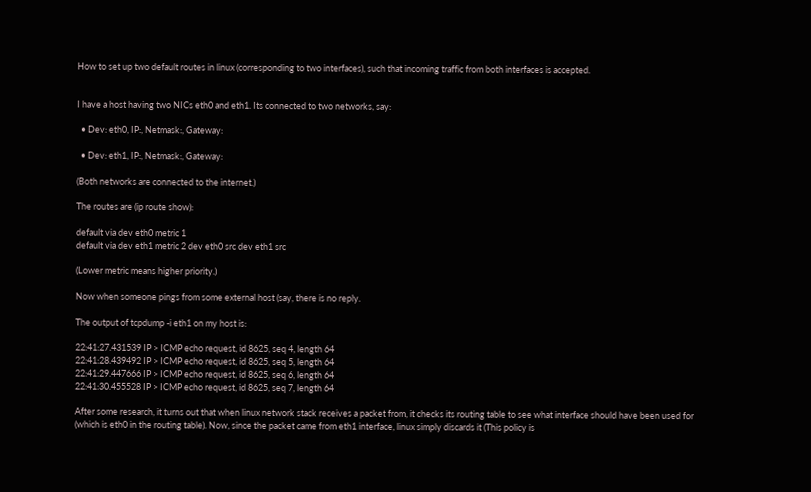How to set up two default routes in linux (corresponding to two interfaces), such that incoming traffic from both interfaces is accepted.


I have a host having two NICs eth0 and eth1. Its connected to two networks, say:

  • Dev: eth0, IP:, Netmask:, Gateway:

  • Dev: eth1, IP:, Netmask:, Gateway:

(Both networks are connected to the internet.)

The routes are (ip route show):

default via dev eth0 metric 1
default via dev eth1 metric 2 dev eth0 src dev eth1 src

(Lower metric means higher priority.)

Now when someone pings from some external host (say, there is no reply.

The output of tcpdump -i eth1 on my host is:

22:41:27.431539 IP > ICMP echo request, id 8625, seq 4, length 64
22:41:28.439492 IP > ICMP echo request, id 8625, seq 5, length 64
22:41:29.447666 IP > ICMP echo request, id 8625, seq 6, length 64
22:41:30.455528 IP > ICMP echo request, id 8625, seq 7, length 64

After some research, it turns out that when linux network stack receives a packet from, it checks its routing table to see what interface should have been used for (which is eth0 in the routing table). Now, since the packet came from eth1 interface, linux simply discards it (This policy is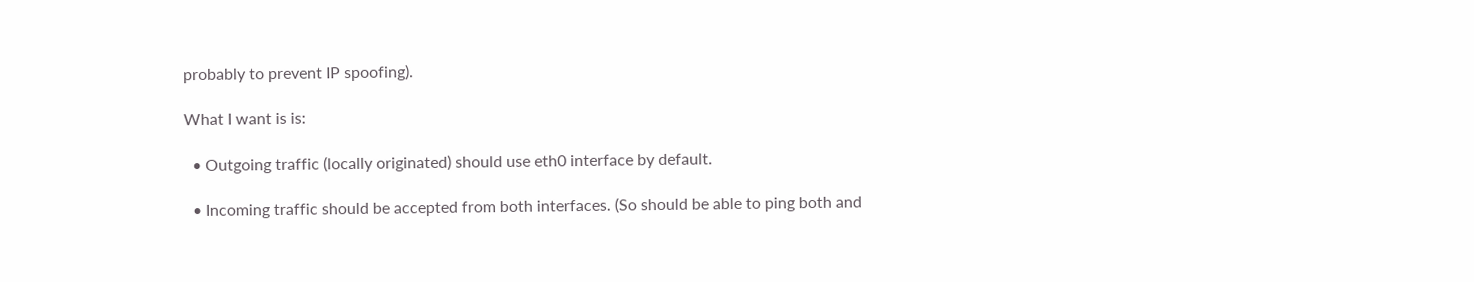probably to prevent IP spoofing).

What I want is is:

  • Outgoing traffic (locally originated) should use eth0 interface by default.

  • Incoming traffic should be accepted from both interfaces. (So should be able to ping both and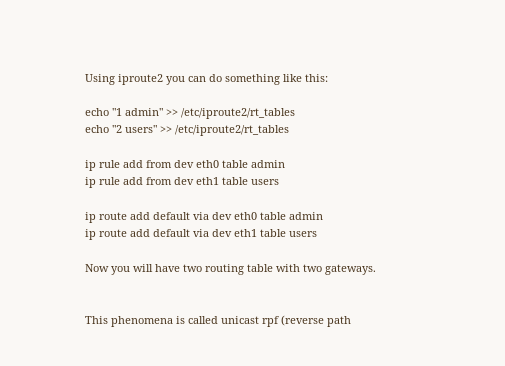Using iproute2 you can do something like this:

echo "1 admin" >> /etc/iproute2/rt_tables
echo "2 users" >> /etc/iproute2/rt_tables

ip rule add from dev eth0 table admin
ip rule add from dev eth1 table users

ip route add default via dev eth0 table admin
ip route add default via dev eth1 table users

Now you will have two routing table with two gateways.


This phenomena is called unicast rpf (reverse path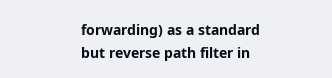forwarding) as a standard but reverse path filter in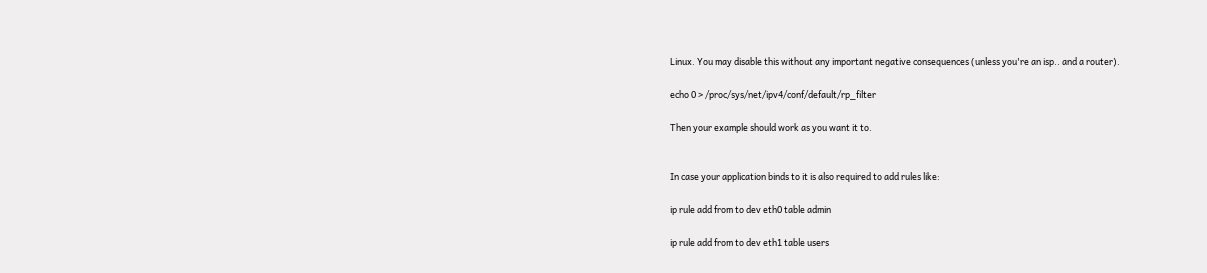Linux. You may disable this without any important negative consequences (unless you're an isp.. and a router).

echo 0 > /proc/sys/net/ipv4/conf/default/rp_filter

Then your example should work as you want it to.


In case your application binds to it is also required to add rules like:

ip rule add from to dev eth0 table admin

ip rule add from to dev eth1 table users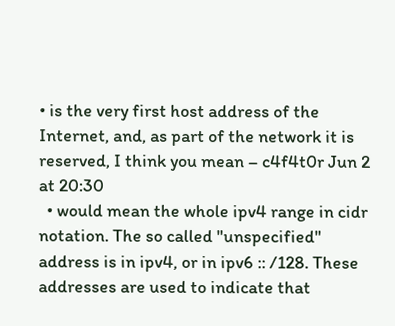• is the very first host address of the Internet, and, as part of the network it is reserved, I think you mean – c4f4t0r Jun 2 at 20:30
  • would mean the whole ipv4 range in cidr notation. The so called "unspecified" address is in ipv4, or in ipv6 :: /128. These addresses are used to indicate that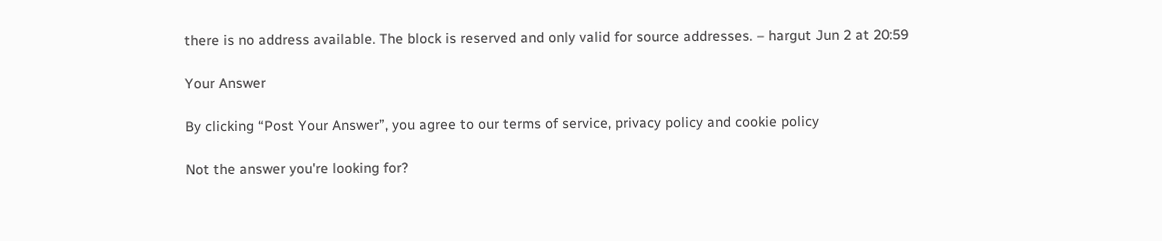there is no address available. The block is reserved and only valid for source addresses. – hargut Jun 2 at 20:59

Your Answer

By clicking “Post Your Answer”, you agree to our terms of service, privacy policy and cookie policy

Not the answer you're looking for?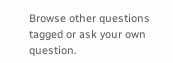Browse other questions tagged or ask your own question.